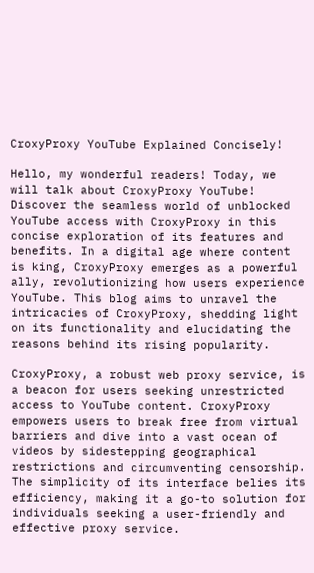CroxyProxy YouTube Explained Concisely!

Hello, my wonderful readers! Today, we will talk about CroxyProxy YouTube! Discover the seamless world of unblocked YouTube access with CroxyProxy in this concise exploration of its features and benefits. In a digital age where content is king, CroxyProxy emerges as a powerful ally, revolutionizing how users experience YouTube. This blog aims to unravel the intricacies of CroxyProxy, shedding light on its functionality and elucidating the reasons behind its rising popularity.

CroxyProxy, a robust web proxy service, is a beacon for users seeking unrestricted access to YouTube content. CroxyProxy empowers users to break free from virtual barriers and dive into a vast ocean of videos by sidestepping geographical restrictions and circumventing censorship. The simplicity of its interface belies its efficiency, making it a go-to solution for individuals seeking a user-friendly and effective proxy service.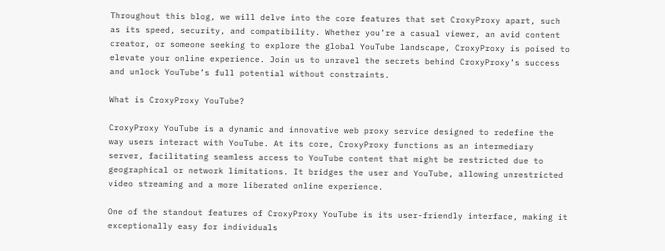Throughout this blog, we will delve into the core features that set CroxyProxy apart, such as its speed, security, and compatibility. Whether you’re a casual viewer, an avid content creator, or someone seeking to explore the global YouTube landscape, CroxyProxy is poised to elevate your online experience. Join us to unravel the secrets behind CroxyProxy’s success and unlock YouTube’s full potential without constraints.

What is CroxyProxy YouTube?

CroxyProxy YouTube is a dynamic and innovative web proxy service designed to redefine the way users interact with YouTube. At its core, CroxyProxy functions as an intermediary server, facilitating seamless access to YouTube content that might be restricted due to geographical or network limitations. It bridges the user and YouTube, allowing unrestricted video streaming and a more liberated online experience.

One of the standout features of CroxyProxy YouTube is its user-friendly interface, making it exceptionally easy for individuals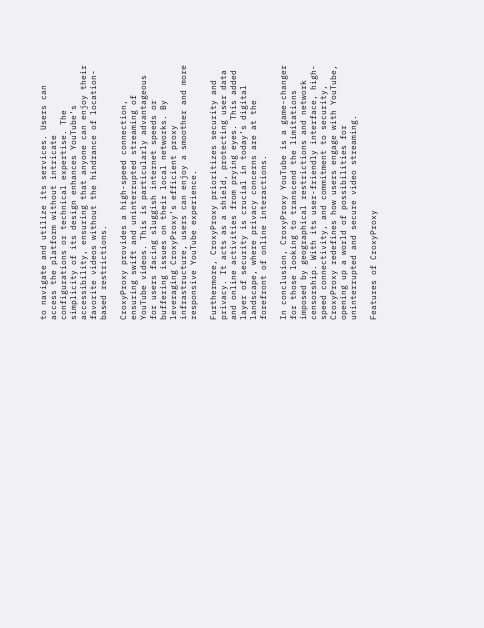to navigate and utilize its services. Users can access the platform without intricate configurations or technical expertise. The simplicity of its design enhances YouTube’s accessibility, ensuring that anyone can enjoy their favorite videos without the hindrance of location-based restrictions.

CroxyProxy provides a high-speed connection, ensuring swift and uninterrupted streaming of YouTube videos. This is particularly advantageous for users facing sluggish internet speeds or buffering issues on their local networks. By leveraging CroxyProxy’s efficient proxy infrastructure, users can enjoy a smoother and more responsive YouTube experience.

Furthermore, CroxyProxy prioritizes security and privacy. It acts as a shield, protecting user data and online activities from prying eyes. This added layer of security is crucial in today’s digital landscape, where privacy concerns are at the forefront of online interactions.

In conclusion, CroxyProxy YouTube is a game-changer for those looking to transcend the limitations imposed by geographical restrictions and network censorship. With its user-friendly interface, high-speed connectivity, and commitment to security, CroxyProxy redefines how users engage with YouTube, opening up a world of possibilities for uninterrupted and secure video streaming.

Features of CroxyProxy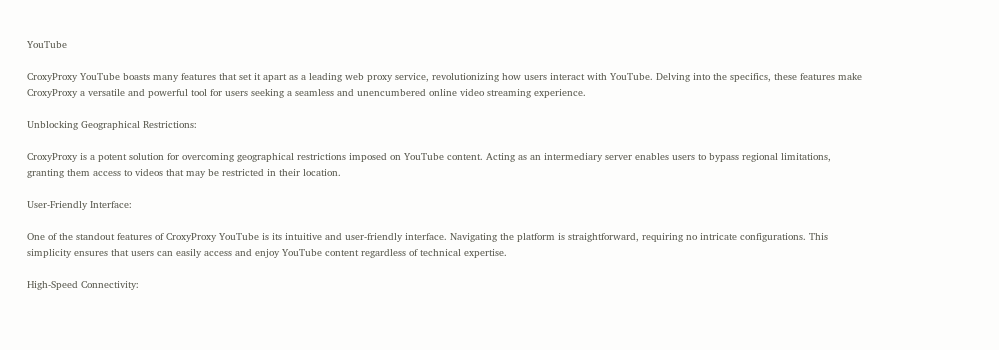YouTube

CroxyProxy YouTube boasts many features that set it apart as a leading web proxy service, revolutionizing how users interact with YouTube. Delving into the specifics, these features make CroxyProxy a versatile and powerful tool for users seeking a seamless and unencumbered online video streaming experience.

Unblocking Geographical Restrictions:

CroxyProxy is a potent solution for overcoming geographical restrictions imposed on YouTube content. Acting as an intermediary server enables users to bypass regional limitations, granting them access to videos that may be restricted in their location.

User-Friendly Interface:

One of the standout features of CroxyProxy YouTube is its intuitive and user-friendly interface. Navigating the platform is straightforward, requiring no intricate configurations. This simplicity ensures that users can easily access and enjoy YouTube content regardless of technical expertise.

High-Speed Connectivity: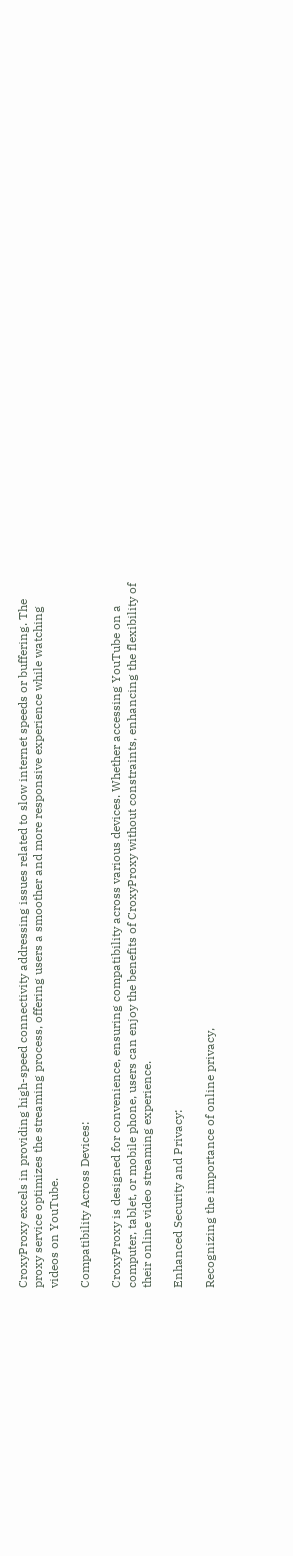CroxyProxy excels in providing high-speed connectivity addressing issues related to slow internet speeds or buffering. The proxy service optimizes the streaming process, offering users a smoother and more responsive experience while watching videos on YouTube.

Compatibility Across Devices:

CroxyProxy is designed for convenience, ensuring compatibility across various devices. Whether accessing YouTube on a computer, tablet, or mobile phone, users can enjoy the benefits of CroxyProxy without constraints, enhancing the flexibility of their online video streaming experience.

Enhanced Security and Privacy:

Recognizing the importance of online privacy,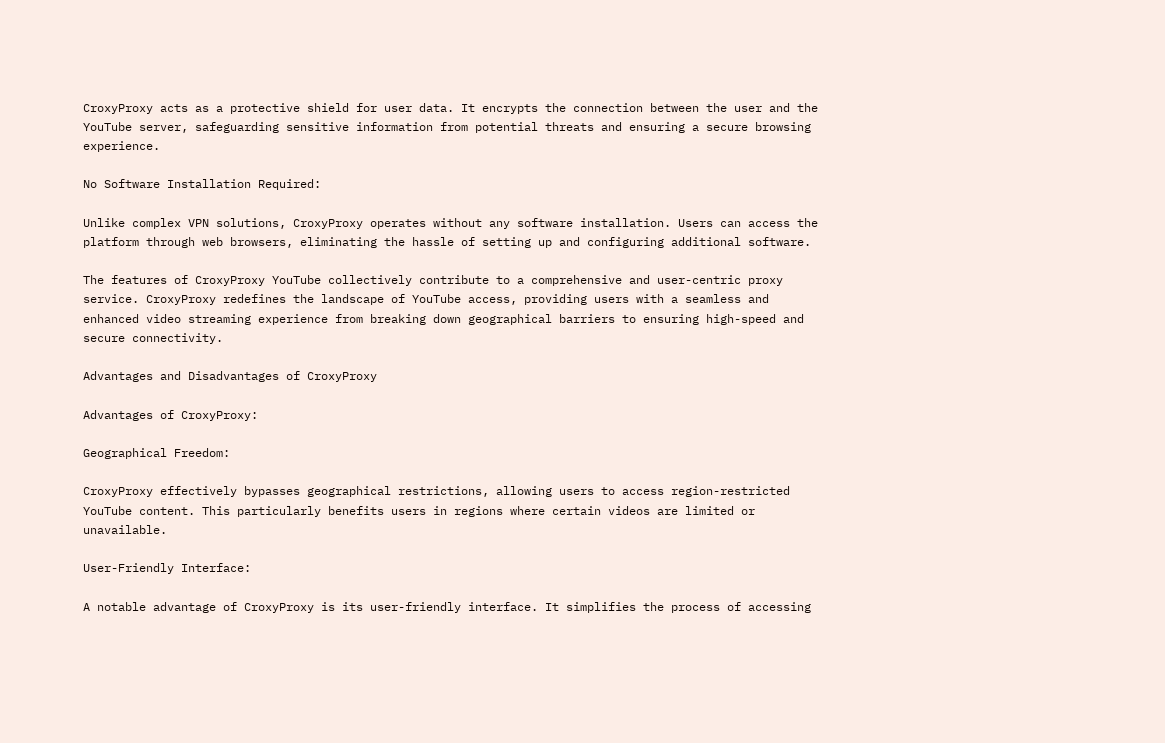CroxyProxy acts as a protective shield for user data. It encrypts the connection between the user and the YouTube server, safeguarding sensitive information from potential threats and ensuring a secure browsing experience.

No Software Installation Required:

Unlike complex VPN solutions, CroxyProxy operates without any software installation. Users can access the platform through web browsers, eliminating the hassle of setting up and configuring additional software.

The features of CroxyProxy YouTube collectively contribute to a comprehensive and user-centric proxy service. CroxyProxy redefines the landscape of YouTube access, providing users with a seamless and enhanced video streaming experience from breaking down geographical barriers to ensuring high-speed and secure connectivity.

Advantages and Disadvantages of CroxyProxy

Advantages of CroxyProxy:

Geographical Freedom:

CroxyProxy effectively bypasses geographical restrictions, allowing users to access region-restricted YouTube content. This particularly benefits users in regions where certain videos are limited or unavailable.

User-Friendly Interface:

A notable advantage of CroxyProxy is its user-friendly interface. It simplifies the process of accessing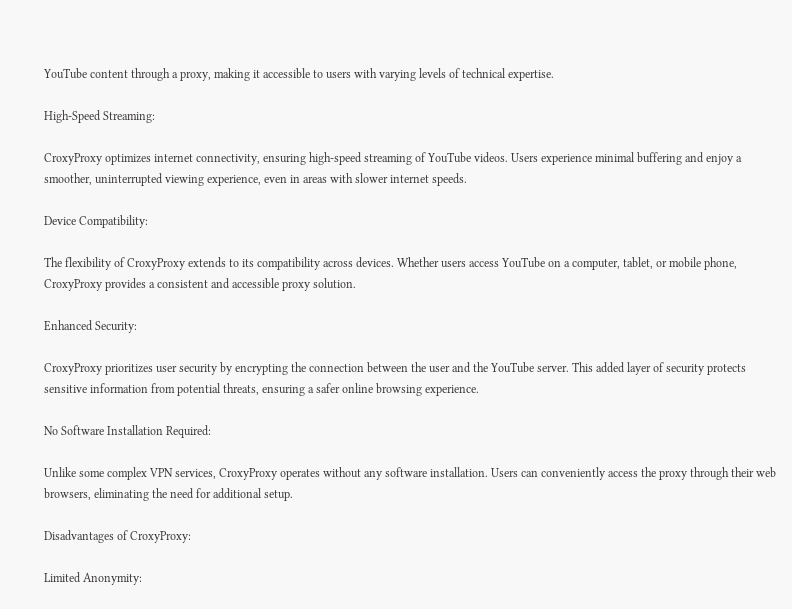YouTube content through a proxy, making it accessible to users with varying levels of technical expertise.

High-Speed Streaming:

CroxyProxy optimizes internet connectivity, ensuring high-speed streaming of YouTube videos. Users experience minimal buffering and enjoy a smoother, uninterrupted viewing experience, even in areas with slower internet speeds.

Device Compatibility:

The flexibility of CroxyProxy extends to its compatibility across devices. Whether users access YouTube on a computer, tablet, or mobile phone, CroxyProxy provides a consistent and accessible proxy solution.

Enhanced Security:

CroxyProxy prioritizes user security by encrypting the connection between the user and the YouTube server. This added layer of security protects sensitive information from potential threats, ensuring a safer online browsing experience.

No Software Installation Required:

Unlike some complex VPN services, CroxyProxy operates without any software installation. Users can conveniently access the proxy through their web browsers, eliminating the need for additional setup.

Disadvantages of CroxyProxy:

Limited Anonymity: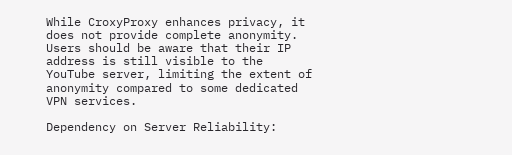While CroxyProxy enhances privacy, it does not provide complete anonymity. Users should be aware that their IP address is still visible to the YouTube server, limiting the extent of anonymity compared to some dedicated VPN services.

Dependency on Server Reliability: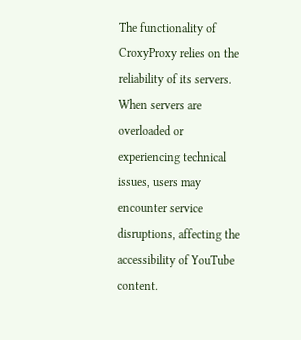The functionality of CroxyProxy relies on the reliability of its servers. When servers are overloaded or experiencing technical issues, users may encounter service disruptions, affecting the accessibility of YouTube content.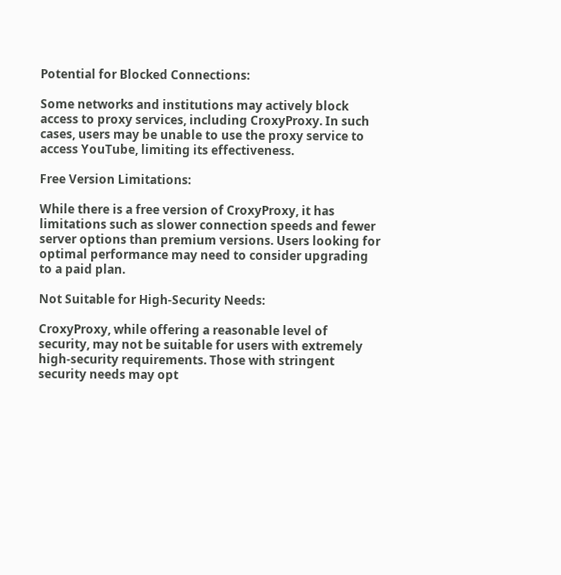Potential for Blocked Connections:

Some networks and institutions may actively block access to proxy services, including CroxyProxy. In such cases, users may be unable to use the proxy service to access YouTube, limiting its effectiveness.

Free Version Limitations:

While there is a free version of CroxyProxy, it has limitations such as slower connection speeds and fewer server options than premium versions. Users looking for optimal performance may need to consider upgrading to a paid plan.

Not Suitable for High-Security Needs:

CroxyProxy, while offering a reasonable level of security, may not be suitable for users with extremely high-security requirements. Those with stringent security needs may opt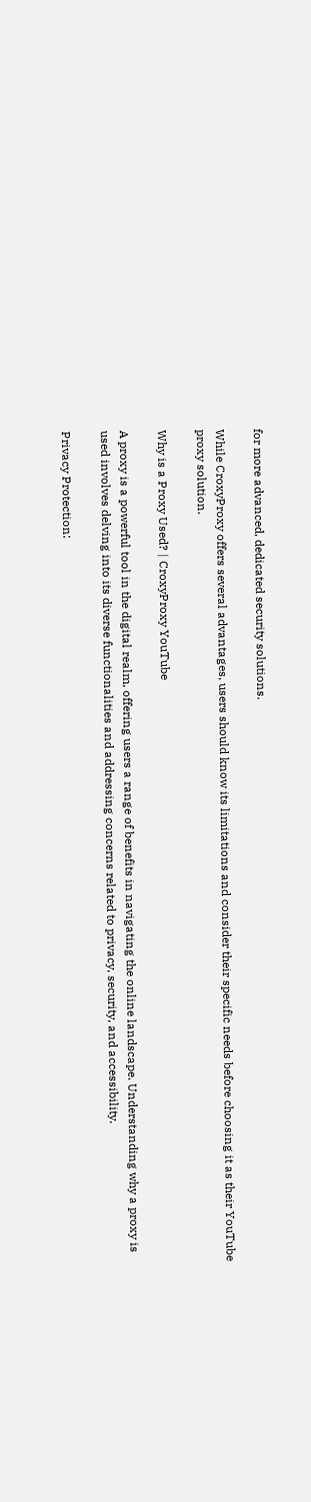for more advanced, dedicated security solutions.

While CroxyProxy offers several advantages, users should know its limitations and consider their specific needs before choosing it as their YouTube proxy solution.

Why is a Proxy Used? | CroxyProxy YouTube

A proxy is a powerful tool in the digital realm, offering users a range of benefits in navigating the online landscape. Understanding why a proxy is used involves delving into its diverse functionalities and addressing concerns related to privacy, security, and accessibility.

Privacy Protection: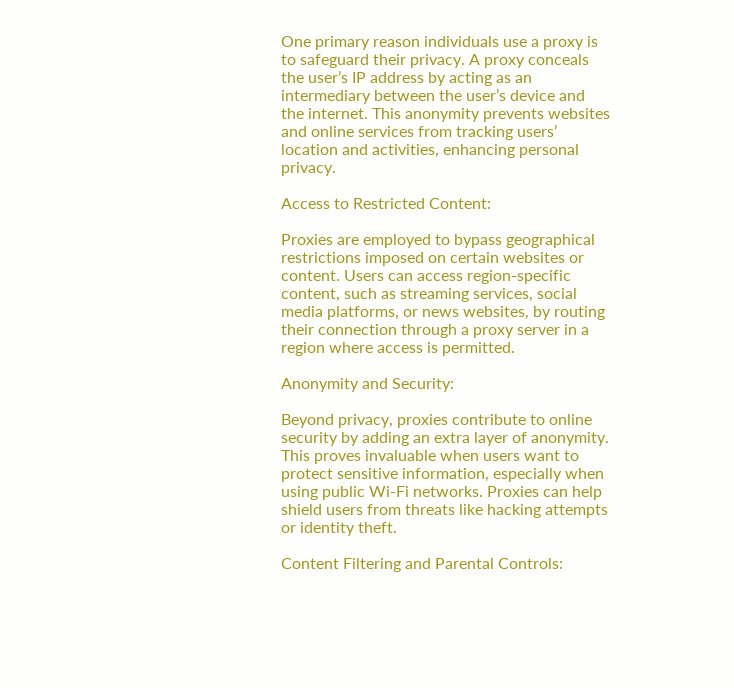One primary reason individuals use a proxy is to safeguard their privacy. A proxy conceals the user’s IP address by acting as an intermediary between the user’s device and the internet. This anonymity prevents websites and online services from tracking users’ location and activities, enhancing personal privacy.

Access to Restricted Content:

Proxies are employed to bypass geographical restrictions imposed on certain websites or content. Users can access region-specific content, such as streaming services, social media platforms, or news websites, by routing their connection through a proxy server in a region where access is permitted.

Anonymity and Security:

Beyond privacy, proxies contribute to online security by adding an extra layer of anonymity. This proves invaluable when users want to protect sensitive information, especially when using public Wi-Fi networks. Proxies can help shield users from threats like hacking attempts or identity theft.

Content Filtering and Parental Controls: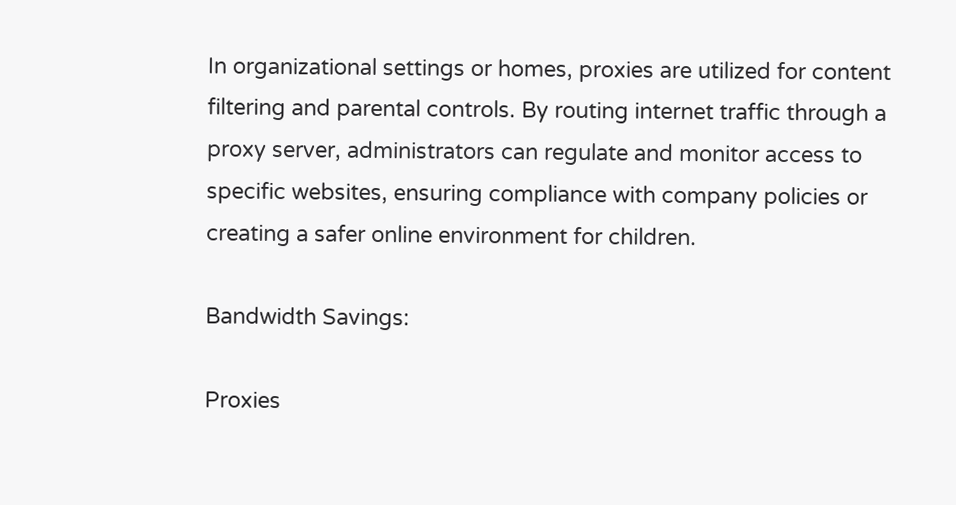In organizational settings or homes, proxies are utilized for content filtering and parental controls. By routing internet traffic through a proxy server, administrators can regulate and monitor access to specific websites, ensuring compliance with company policies or creating a safer online environment for children.

Bandwidth Savings:

Proxies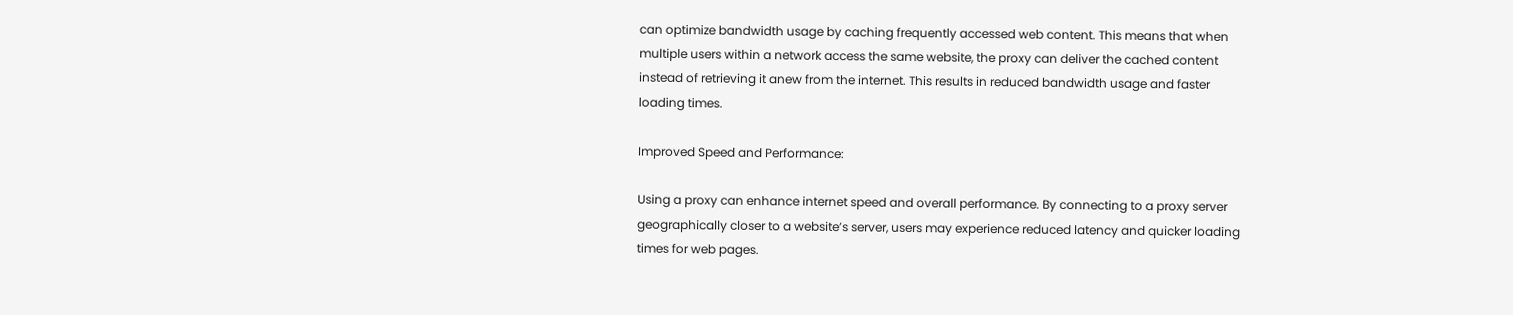can optimize bandwidth usage by caching frequently accessed web content. This means that when multiple users within a network access the same website, the proxy can deliver the cached content instead of retrieving it anew from the internet. This results in reduced bandwidth usage and faster loading times.

Improved Speed and Performance:

Using a proxy can enhance internet speed and overall performance. By connecting to a proxy server geographically closer to a website’s server, users may experience reduced latency and quicker loading times for web pages.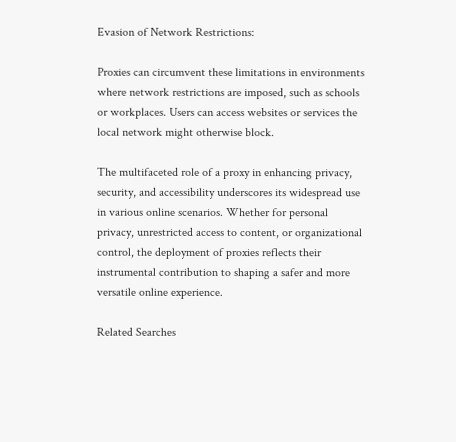Evasion of Network Restrictions:

Proxies can circumvent these limitations in environments where network restrictions are imposed, such as schools or workplaces. Users can access websites or services the local network might otherwise block.

The multifaceted role of a proxy in enhancing privacy, security, and accessibility underscores its widespread use in various online scenarios. Whether for personal privacy, unrestricted access to content, or organizational control, the deployment of proxies reflects their instrumental contribution to shaping a safer and more versatile online experience.

Related Searches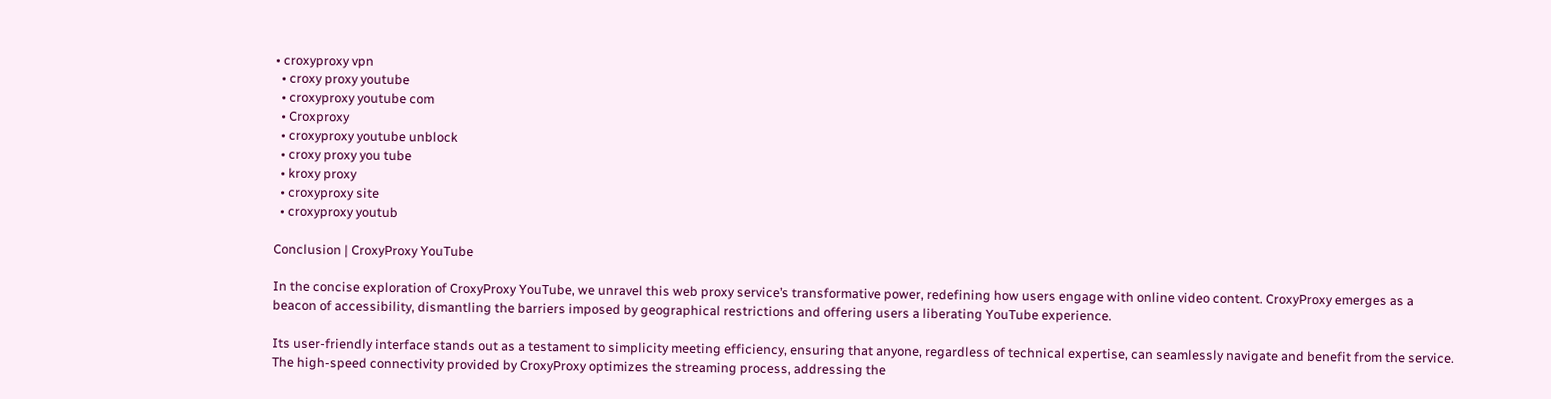• croxyproxy vpn
  • croxy proxy youtube
  • croxyproxy youtube com
  • Croxproxy
  • croxyproxy youtube unblock
  • croxy proxy you tube
  • kroxy proxy
  • croxyproxy site
  • croxyproxy youtub

Conclusion | CroxyProxy YouTube

In the concise exploration of CroxyProxy YouTube, we unravel this web proxy service’s transformative power, redefining how users engage with online video content. CroxyProxy emerges as a beacon of accessibility, dismantling the barriers imposed by geographical restrictions and offering users a liberating YouTube experience.

Its user-friendly interface stands out as a testament to simplicity meeting efficiency, ensuring that anyone, regardless of technical expertise, can seamlessly navigate and benefit from the service. The high-speed connectivity provided by CroxyProxy optimizes the streaming process, addressing the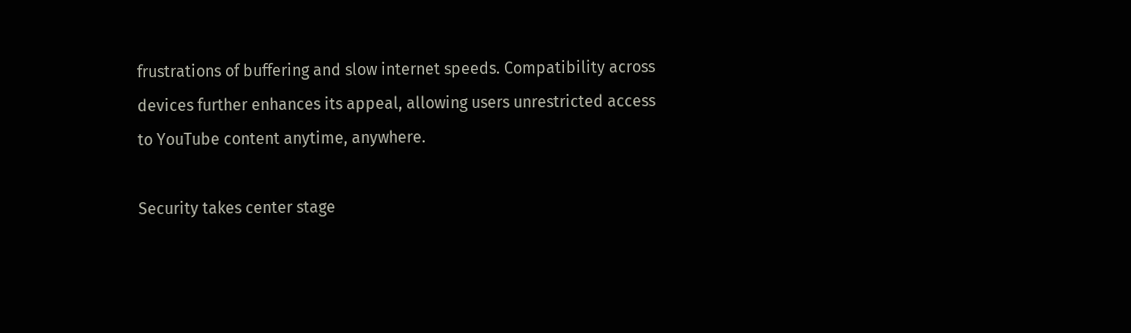frustrations of buffering and slow internet speeds. Compatibility across devices further enhances its appeal, allowing users unrestricted access to YouTube content anytime, anywhere.

Security takes center stage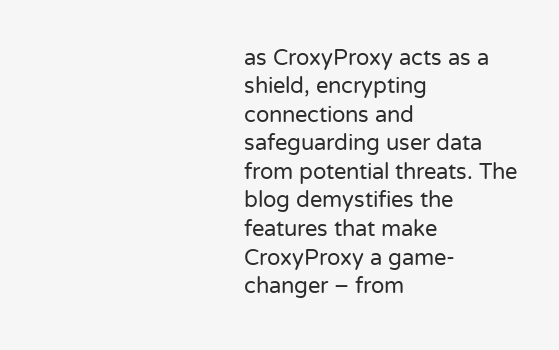as CroxyProxy acts as a shield, encrypting connections and safeguarding user data from potential threats. The blog demystifies the features that make CroxyProxy a game-changer – from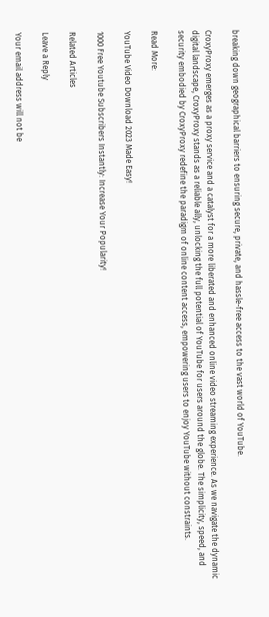breaking down geographical barriers to ensuring secure, private, and hassle-free access to the vast world of YouTube.

CroxyProxy emerges as a proxy service and a catalyst for a more liberated and enhanced online video streaming experience. As we navigate the dynamic digital landscape, CroxyProxy stands as a reliable ally, unlocking the full potential of YouTube for users around the globe. The simplicity, speed, and security embodied by CroxyProxy redefine the paradigm of online content access, empowering users to enjoy YouTube without constraints.

Read More:

YouTube Video Download 2023 Made Easy!

1000 Free Youtube Subscribers Instantly: Increase Your Popularity!

Related Articles

Leave a Reply

Your email address will not be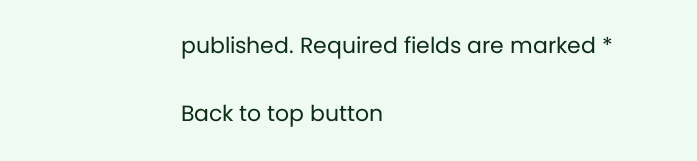published. Required fields are marked *

Back to top button